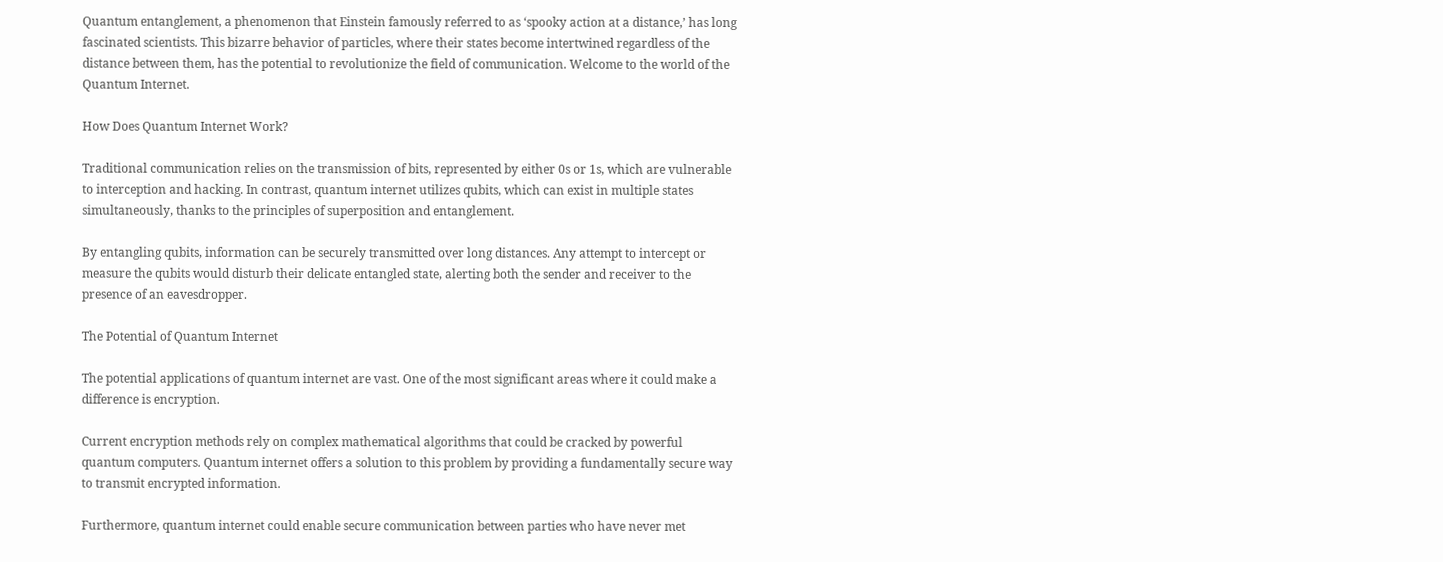Quantum entanglement, a phenomenon that Einstein famously referred to as ‘spooky action at a distance,’ has long fascinated scientists. This bizarre behavior of particles, where their states become intertwined regardless of the distance between them, has the potential to revolutionize the field of communication. Welcome to the world of the Quantum Internet.

How Does Quantum Internet Work?

Traditional communication relies on the transmission of bits, represented by either 0s or 1s, which are vulnerable to interception and hacking. In contrast, quantum internet utilizes qubits, which can exist in multiple states simultaneously, thanks to the principles of superposition and entanglement.

By entangling qubits, information can be securely transmitted over long distances. Any attempt to intercept or measure the qubits would disturb their delicate entangled state, alerting both the sender and receiver to the presence of an eavesdropper.

The Potential of Quantum Internet

The potential applications of quantum internet are vast. One of the most significant areas where it could make a difference is encryption.

Current encryption methods rely on complex mathematical algorithms that could be cracked by powerful quantum computers. Quantum internet offers a solution to this problem by providing a fundamentally secure way to transmit encrypted information.

Furthermore, quantum internet could enable secure communication between parties who have never met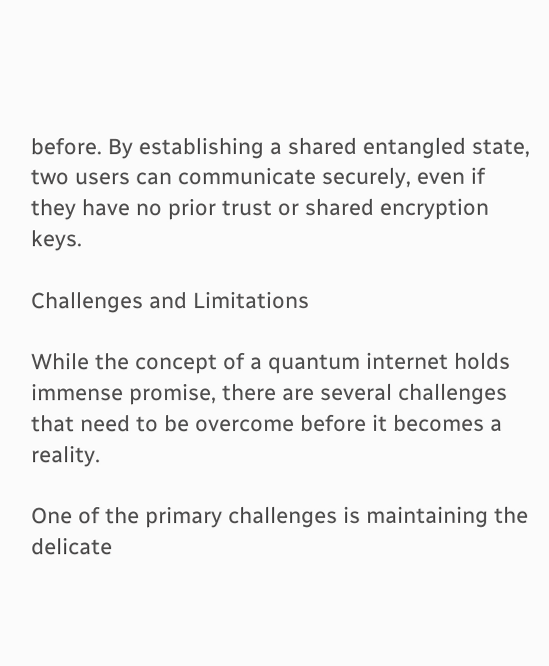before. By establishing a shared entangled state, two users can communicate securely, even if they have no prior trust or shared encryption keys.

Challenges and Limitations

While the concept of a quantum internet holds immense promise, there are several challenges that need to be overcome before it becomes a reality.

One of the primary challenges is maintaining the delicate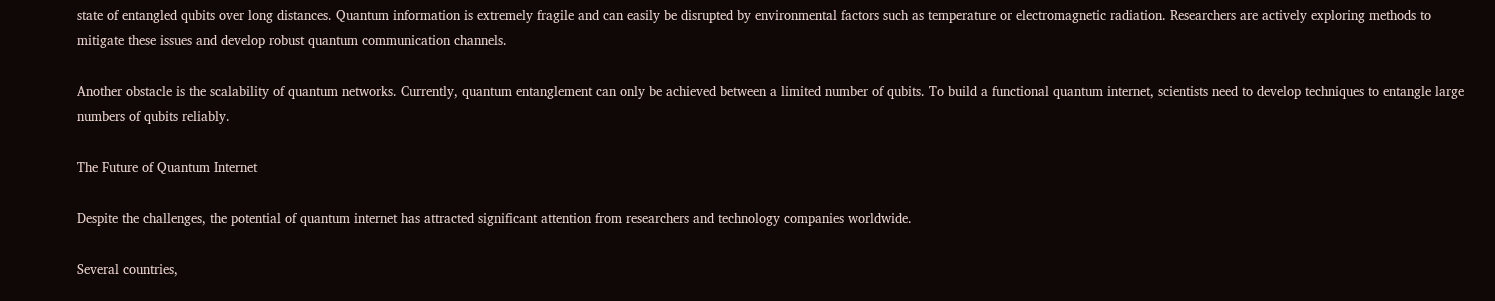state of entangled qubits over long distances. Quantum information is extremely fragile and can easily be disrupted by environmental factors such as temperature or electromagnetic radiation. Researchers are actively exploring methods to mitigate these issues and develop robust quantum communication channels.

Another obstacle is the scalability of quantum networks. Currently, quantum entanglement can only be achieved between a limited number of qubits. To build a functional quantum internet, scientists need to develop techniques to entangle large numbers of qubits reliably.

The Future of Quantum Internet

Despite the challenges, the potential of quantum internet has attracted significant attention from researchers and technology companies worldwide.

Several countries,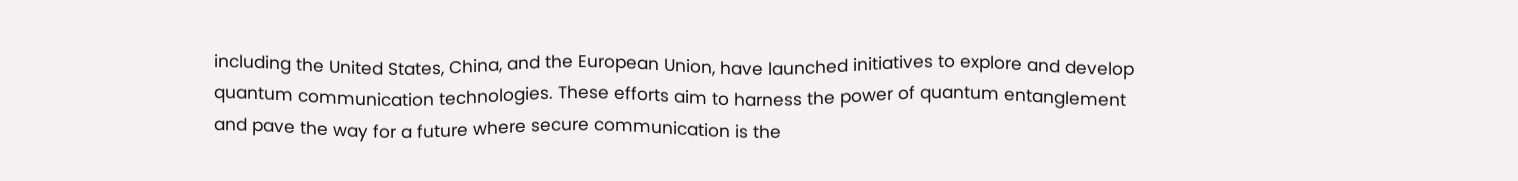including the United States, China, and the European Union, have launched initiatives to explore and develop quantum communication technologies. These efforts aim to harness the power of quantum entanglement and pave the way for a future where secure communication is the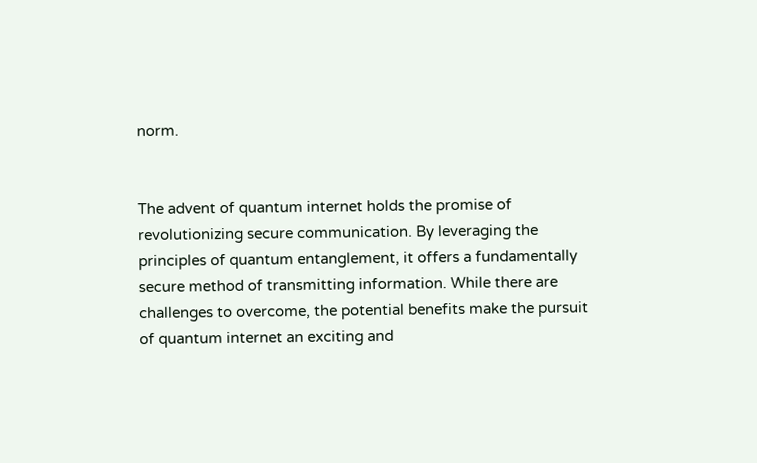norm.


The advent of quantum internet holds the promise of revolutionizing secure communication. By leveraging the principles of quantum entanglement, it offers a fundamentally secure method of transmitting information. While there are challenges to overcome, the potential benefits make the pursuit of quantum internet an exciting and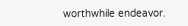worthwhile endeavor.